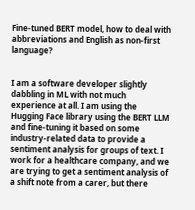Fine-tuned BERT model, how to deal with abbreviations and English as non-first language?


I am a software developer slightly dabbling in ML with not much experience at all. I am using the Hugging Face library using the BERT LLM and fine-tuning it based on some industry-related data to provide a sentiment analysis for groups of text. I work for a healthcare company, and we are trying to get a sentiment analysis of a shift note from a carer, but there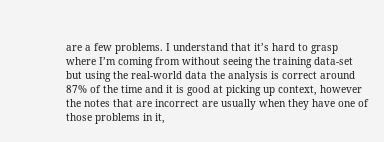are a few problems. I understand that it’s hard to grasp where I’m coming from without seeing the training data-set but using the real-world data the analysis is correct around 87% of the time and it is good at picking up context, however the notes that are incorrect are usually when they have one of those problems in it,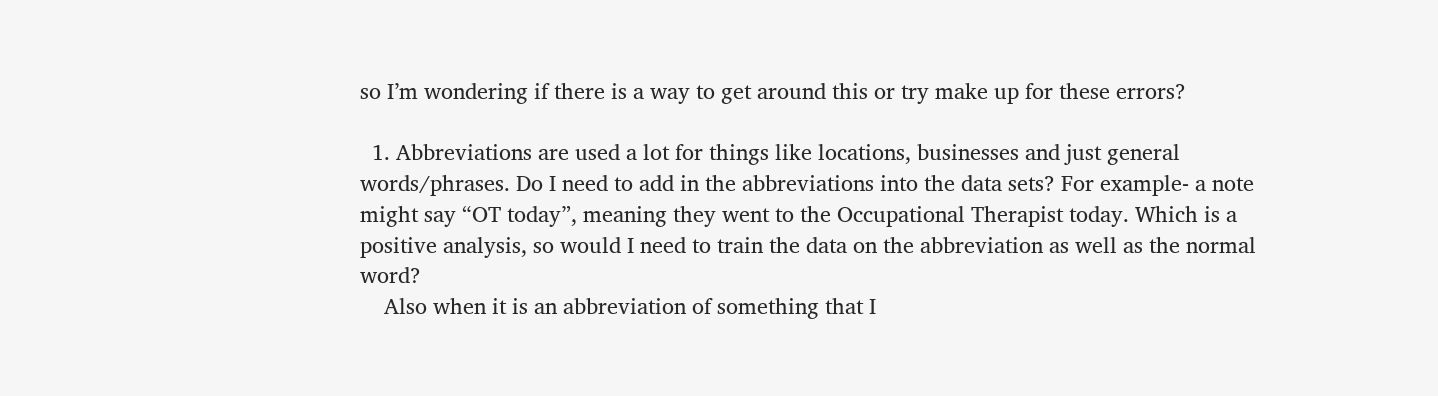so I’m wondering if there is a way to get around this or try make up for these errors?

  1. Abbreviations are used a lot for things like locations, businesses and just general words/phrases. Do I need to add in the abbreviations into the data sets? For example- a note might say “OT today”, meaning they went to the Occupational Therapist today. Which is a positive analysis, so would I need to train the data on the abbreviation as well as the normal word?
    Also when it is an abbreviation of something that I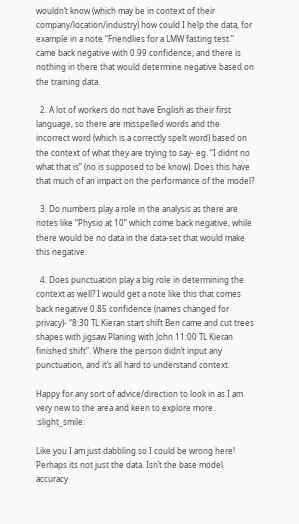wouldn’t know (which may be in context of their company/location/industry) how could I help the data, for example in a note “Friendlies for a LMW fasting test.” came back negative with 0.99 confidence, and there is nothing in there that would determine negative based on the training data.

  2. A lot of workers do not have English as their first language, so there are misspelled words and the incorrect word (which is a correctly spelt word) based on the context of what they are trying to say- eg. “I didnt no what that is” (no is supposed to be know). Does this have that much of an impact on the performance of the model?

  3. Do numbers play a role in the analysis as there are notes like “Physio at 10” which come back negative, while there would be no data in the data-set that would make this negative.

  4. Does punctuation play a big role in determining the context as well? I would get a note like this that comes back negative 0.85 confidence (names changed for privacy)- “8:30 TL Kieran start shift Ben came and cut trees shapes with jigsaw Planing with John 11:00 TL Kieran finished shift”. Where the person didn’t input any punctuation, and it’s all hard to understand context.

Happy for any sort of advice/direction to look in as I am very new to the area and keen to explore more. :slight_smile:

Like you I am just dabbling so I could be wrong here! Perhaps its not just the data. Isn’t the base model accuracy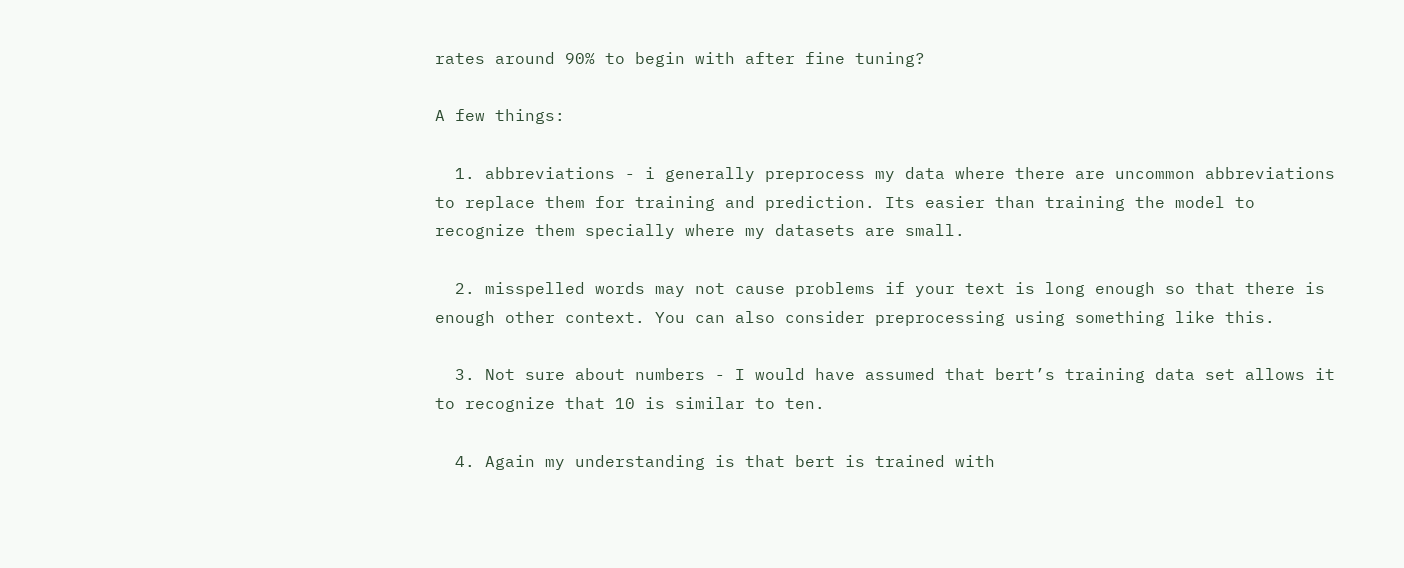rates around 90% to begin with after fine tuning?

A few things:

  1. abbreviations - i generally preprocess my data where there are uncommon abbreviations to replace them for training and prediction. Its easier than training the model to recognize them specially where my datasets are small.

  2. misspelled words may not cause problems if your text is long enough so that there is enough other context. You can also consider preprocessing using something like this.

  3. Not sure about numbers - I would have assumed that bert’s training data set allows it to recognize that 10 is similar to ten.

  4. Again my understanding is that bert is trained with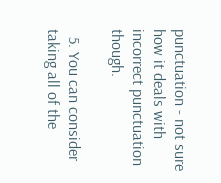punctuation - not sure how it deals with incorrect punctuation though.

  5. You can consider taking all of the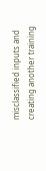misclassified inputs and creating another training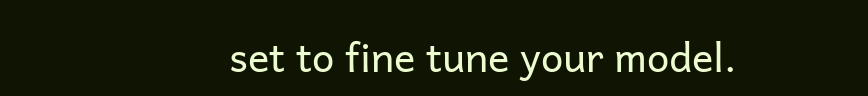set to fine tune your model.